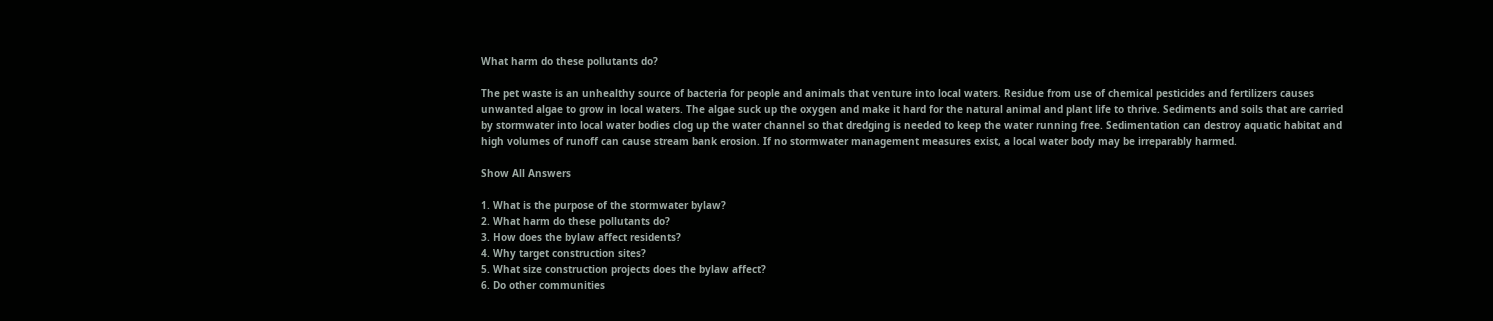What harm do these pollutants do?

The pet waste is an unhealthy source of bacteria for people and animals that venture into local waters. Residue from use of chemical pesticides and fertilizers causes unwanted algae to grow in local waters. The algae suck up the oxygen and make it hard for the natural animal and plant life to thrive. Sediments and soils that are carried by stormwater into local water bodies clog up the water channel so that dredging is needed to keep the water running free. Sedimentation can destroy aquatic habitat and high volumes of runoff can cause stream bank erosion. If no stormwater management measures exist, a local water body may be irreparably harmed.

Show All Answers

1. What is the purpose of the stormwater bylaw?
2. What harm do these pollutants do?
3. How does the bylaw affect residents?
4. Why target construction sites?
5. What size construction projects does the bylaw affect?
6. Do other communities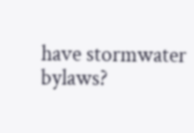have stormwater bylaws?